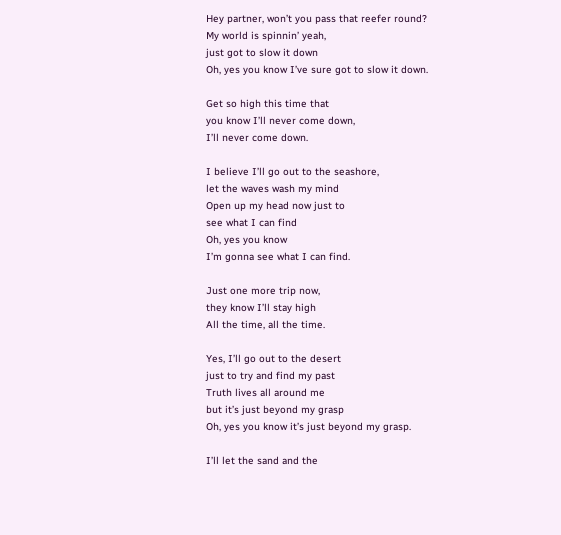Hey partner, won’t you pass that reefer round?
My world is spinnin’ yeah,
just got to slow it down
Oh, yes you know I’ve sure got to slow it down.

Get so high this time that
you know I’ll never come down,
I’ll never come down.

I believe I’ll go out to the seashore,
let the waves wash my mind
Open up my head now just to
see what I can find
Oh, yes you know
I’m gonna see what I can find.

Just one more trip now,
they know I’ll stay high
All the time, all the time.

Yes, I’ll go out to the desert
just to try and find my past
Truth lives all around me
but it’s just beyond my grasp
Oh, yes you know it’s just beyond my grasp.

I’ll let the sand and the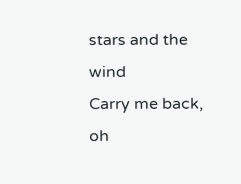stars and the wind
Carry me back,
oh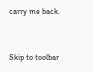carry me back.


Skip to toolbar